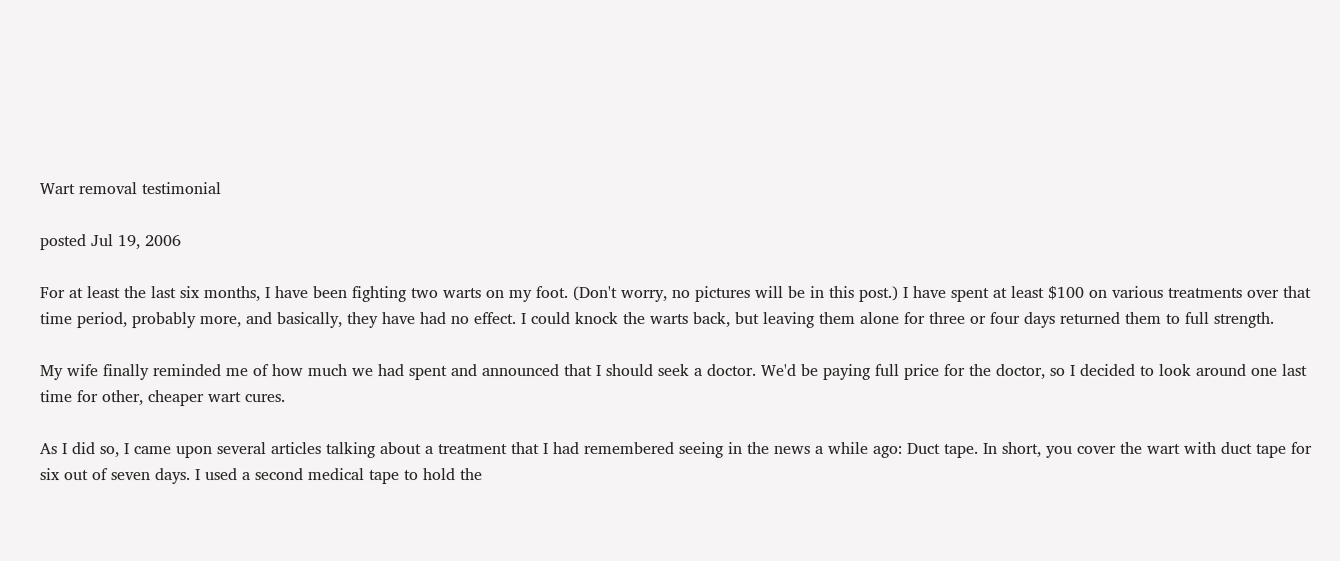Wart removal testimonial

posted Jul 19, 2006

For at least the last six months, I have been fighting two warts on my foot. (Don't worry, no pictures will be in this post.) I have spent at least $100 on various treatments over that time period, probably more, and basically, they have had no effect. I could knock the warts back, but leaving them alone for three or four days returned them to full strength.

My wife finally reminded me of how much we had spent and announced that I should seek a doctor. We'd be paying full price for the doctor, so I decided to look around one last time for other, cheaper wart cures.

As I did so, I came upon several articles talking about a treatment that I had remembered seeing in the news a while ago: Duct tape. In short, you cover the wart with duct tape for six out of seven days. I used a second medical tape to hold the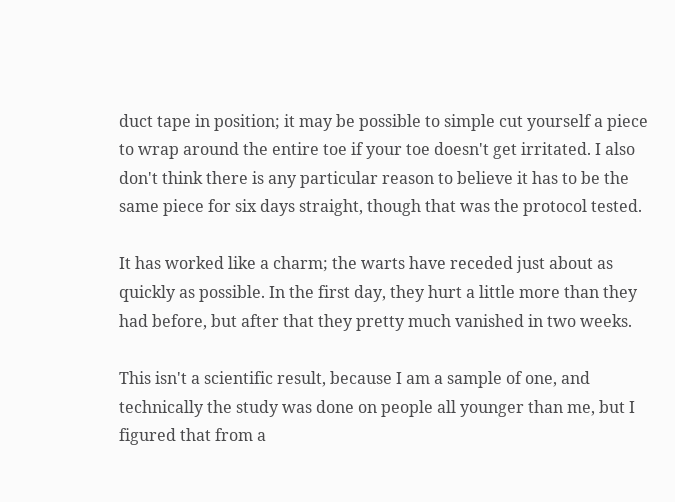duct tape in position; it may be possible to simple cut yourself a piece to wrap around the entire toe if your toe doesn't get irritated. I also don't think there is any particular reason to believe it has to be the same piece for six days straight, though that was the protocol tested.

It has worked like a charm; the warts have receded just about as quickly as possible. In the first day, they hurt a little more than they had before, but after that they pretty much vanished in two weeks.

This isn't a scientific result, because I am a sample of one, and technically the study was done on people all younger than me, but I figured that from a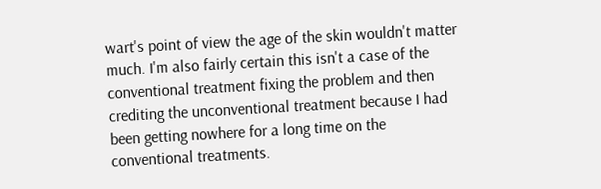wart's point of view the age of the skin wouldn't matter much. I'm also fairly certain this isn't a case of the conventional treatment fixing the problem and then crediting the unconventional treatment because I had been getting nowhere for a long time on the conventional treatments.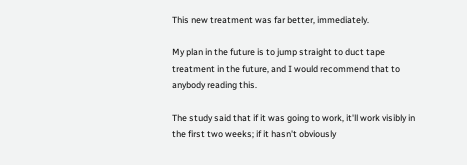This new treatment was far better, immediately.

My plan in the future is to jump straight to duct tape treatment in the future, and I would recommend that to anybody reading this.

The study said that if it was going to work, it'll work visibly in the first two weeks; if it hasn't obviously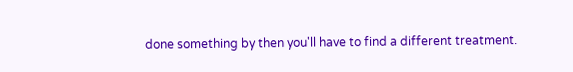done something by then you'll have to find a different treatment.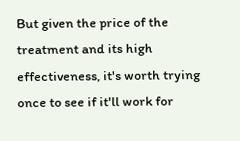But given the price of the treatment and its high effectiveness, it's worth trying once to see if it'll work for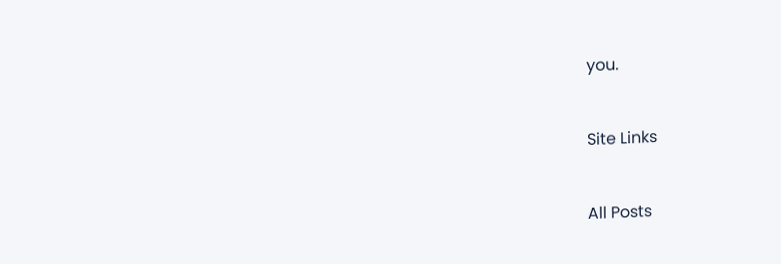you.


Site Links


All Posts